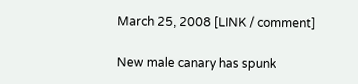March 25, 2008 [LINK / comment]

New male canary has spunk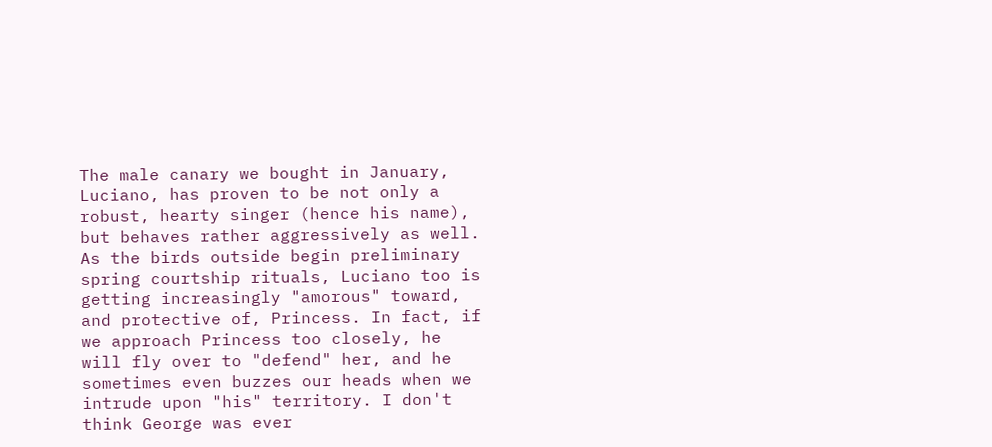The male canary we bought in January, Luciano, has proven to be not only a robust, hearty singer (hence his name), but behaves rather aggressively as well. As the birds outside begin preliminary spring courtship rituals, Luciano too is getting increasingly "amorous" toward, and protective of, Princess. In fact, if we approach Princess too closely, he will fly over to "defend" her, and he sometimes even buzzes our heads when we intrude upon "his" territory. I don't think George was ever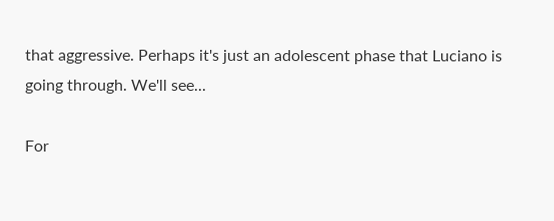that aggressive. Perhaps it's just an adolescent phase that Luciano is going through. We'll see...

For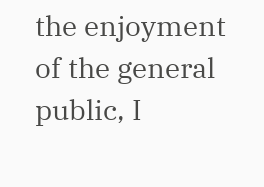the enjoyment of the general public, I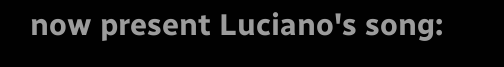now present Luciano's song: